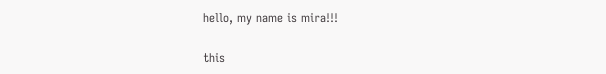hello, my name is mira!!!

this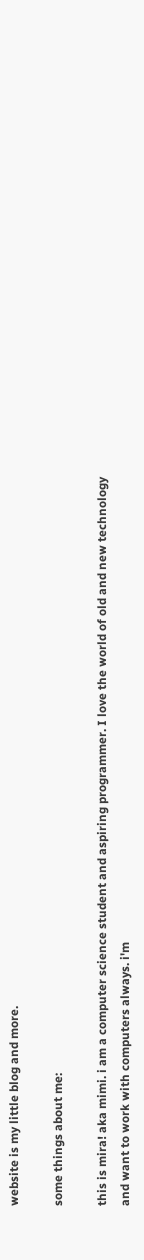website is my little blog and more.

some things about me:

this is mira! aka mimi. i am a computer science student and aspiring programmer. I love the world of old and new technology and want to work with computers always. i'm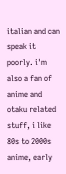italian and can speak it poorly. i'm also a fan of anime and otaku related stuff, i like 80s to 2000s anime, early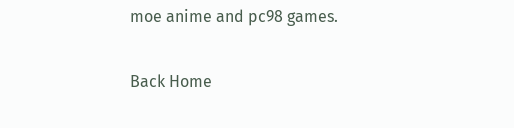moe anime and pc98 games.

Back Home